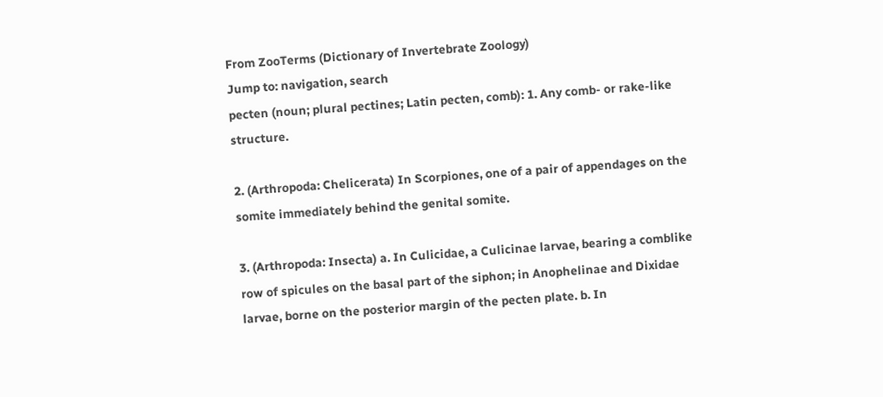From ZooTerms (Dictionary of Invertebrate Zoology)
Jump to: navigation, search
pecten (noun; plural pectines; Latin pecten, comb): 1. Any comb- or rake-like structure.

2. (Arthropoda: Chelicerata) In Scorpiones, one of a pair of appendages on the somite immediately behind the genital somite.

3. (Arthropoda: Insecta) a. In Culicidae, a Culicinae larvae, bearing a comblike row of spicules on the basal part of the siphon; in Anophelinae and Dixidae larvae, borne on the posterior margin of the pecten plate. b. In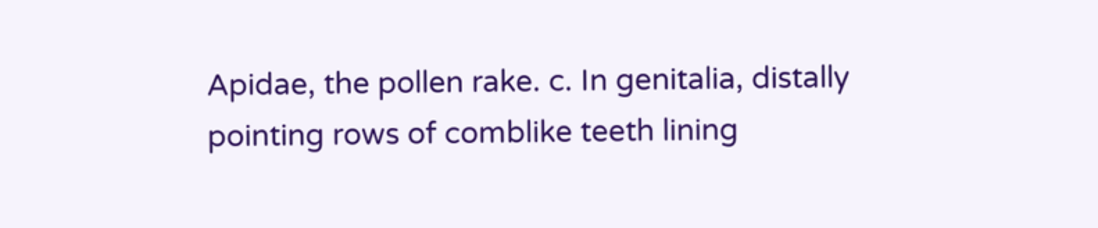Apidae, the pollen rake. c. In genitalia, distally pointing rows of comblike teeth lining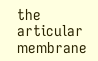the articular membrane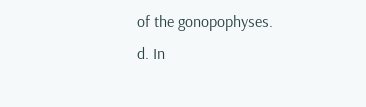of the gonopophyses. d. In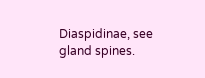Diaspidinae, see gland spines.